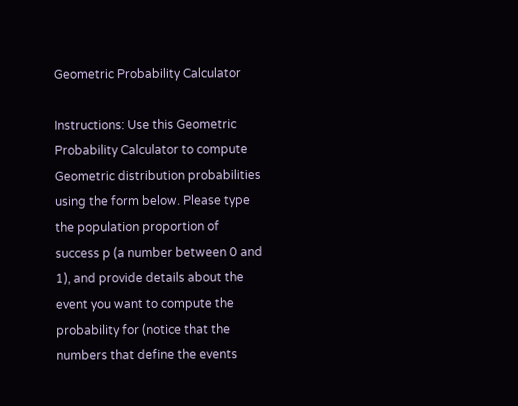Geometric Probability Calculator

Instructions: Use this Geometric Probability Calculator to compute Geometric distribution probabilities using the form below. Please type the population proportion of success p (a number between 0 and 1), and provide details about the event you want to compute the probability for (notice that the numbers that define the events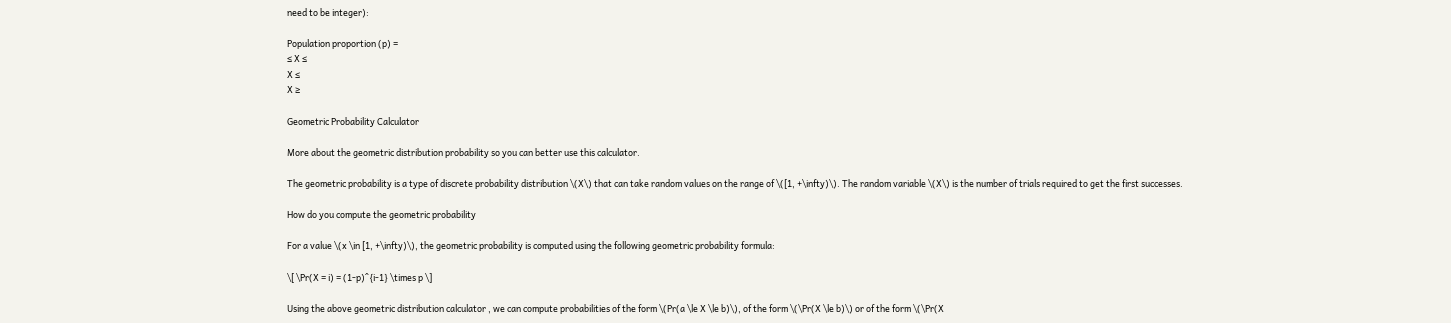need to be integer):

Population proportion (p) =
≤ X ≤
X ≤
X ≥

Geometric Probability Calculator

More about the geometric distribution probability so you can better use this calculator.

The geometric probability is a type of discrete probability distribution \(X\) that can take random values on the range of \([1, +\infty)\). The random variable \(X\) is the number of trials required to get the first successes.

How do you compute the geometric probability

For a value \(x \in [1, +\infty)\), the geometric probability is computed using the following geometric probability formula:

\[ \Pr(X = i) = (1-p)^{i-1} \times p \]

Using the above geometric distribution calculator , we can compute probabilities of the form \(Pr(a \le X \le b)\), of the form \(\Pr(X \le b)\) or of the form \(\Pr(X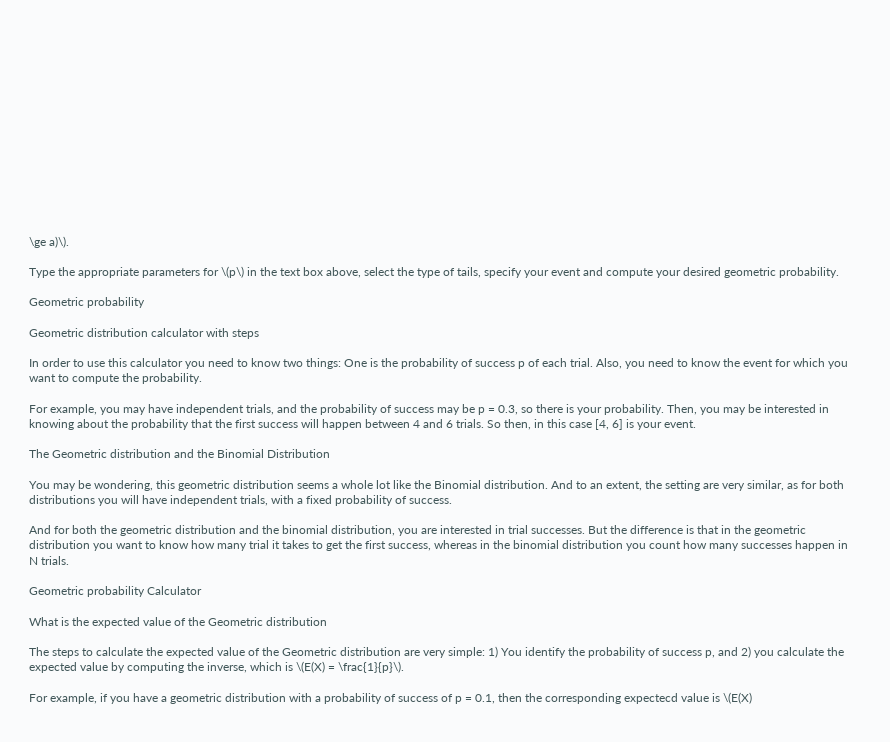\ge a)\).

Type the appropriate parameters for \(p\) in the text box above, select the type of tails, specify your event and compute your desired geometric probability.

Geometric probability

Geometric distribution calculator with steps

In order to use this calculator you need to know two things: One is the probability of success p of each trial. Also, you need to know the event for which you want to compute the probability.

For example, you may have independent trials, and the probability of success may be p = 0.3, so there is your probability. Then, you may be interested in knowing about the probability that the first success will happen between 4 and 6 trials. So then, in this case [4, 6] is your event.

The Geometric distribution and the Binomial Distribution

You may be wondering, this geometric distribution seems a whole lot like the Binomial distribution. And to an extent, the setting are very similar, as for both distributions you will have independent trials, with a fixed probability of success.

And for both the geometric distribution and the binomial distribution, you are interested in trial successes. But the difference is that in the geometric distribution you want to know how many trial it takes to get the first success, whereas in the binomial distribution you count how many successes happen in N trials.

Geometric probability Calculator

What is the expected value of the Geometric distribution

The steps to calculate the expected value of the Geometric distribution are very simple: 1) You identify the probability of success p, and 2) you calculate the expected value by computing the inverse, which is \(E(X) = \frac{1}{p}\).

For example, if you have a geometric distribution with a probability of success of p = 0.1, then the corresponding expectecd value is \(E(X)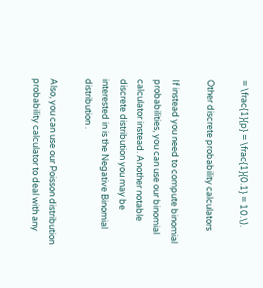= \frac{1}{p} = \frac{1}{0.1} = 10.\).

Other discrete probability calculators

If instead you need to compute binomial probabilities, you can use our binomial calculator instead. Another notable discrete distribution you may be interested in is the Negative Binomial distribution .

Also, you can use our Poisson distribution probability calculator to deal with any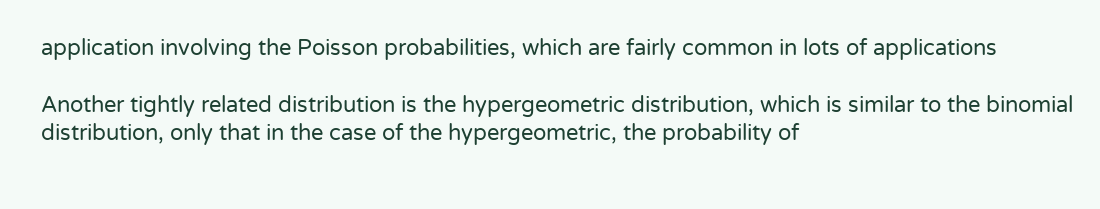application involving the Poisson probabilities, which are fairly common in lots of applications

Another tightly related distribution is the hypergeometric distribution, which is similar to the binomial distribution, only that in the case of the hypergeometric, the probability of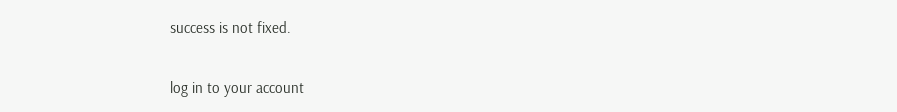success is not fixed.

log in to your account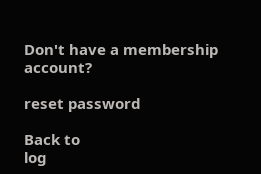Don't have a membership account?

reset password

Back to
log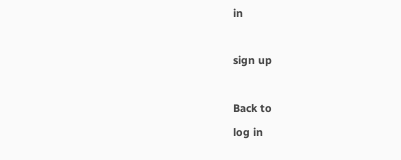in

sign up

Back to
log in